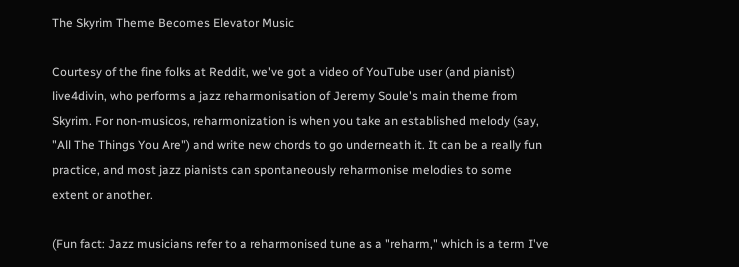The Skyrim Theme Becomes Elevator Music

Courtesy of the fine folks at Reddit, we've got a video of YouTube user (and pianist) live4divin, who performs a jazz reharmonisation of Jeremy Soule's main theme from Skyrim. For non-musicos, reharmonization is when you take an established melody (say, "All The Things You Are") and write new chords to go underneath it. It can be a really fun practice, and most jazz pianists can spontaneously reharmonise melodies to some extent or another.

(Fun fact: Jazz musicians refer to a reharmonised tune as a "reharm," which is a term I've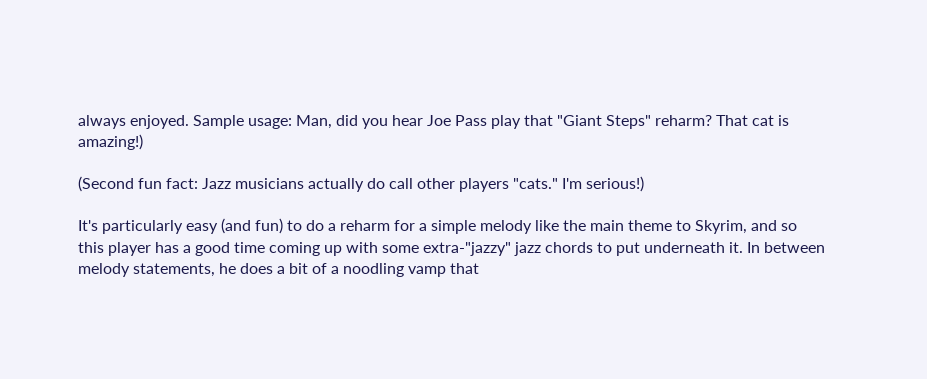always enjoyed. Sample usage: Man, did you hear Joe Pass play that "Giant Steps" reharm? That cat is amazing!)

(Second fun fact: Jazz musicians actually do call other players "cats." I'm serious!)

It's particularly easy (and fun) to do a reharm for a simple melody like the main theme to Skyrim, and so this player has a good time coming up with some extra-"jazzy" jazz chords to put underneath it. In between melody statements, he does a bit of a noodling vamp that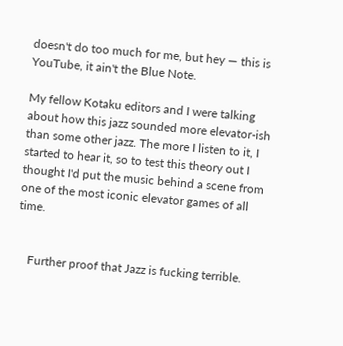doesn't do too much for me, but hey — this is YouTube, it ain't the Blue Note.

My fellow Kotaku editors and I were talking about how this jazz sounded more elevator-ish than some other jazz. The more I listen to it, I started to hear it, so to test this theory out I thought I'd put the music behind a scene from one of the most iconic elevator games of all time.


    Further proof that Jazz is fucking terrible.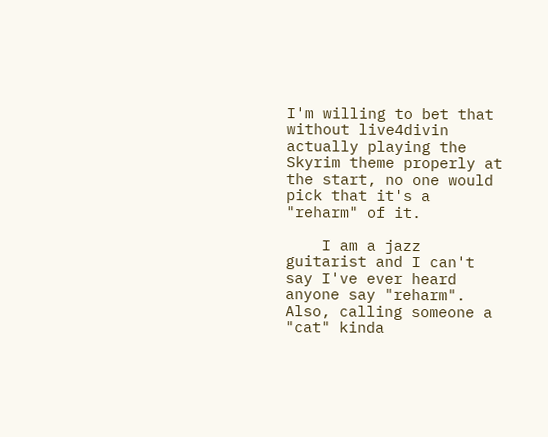I'm willing to bet that without live4divin actually playing the Skyrim theme properly at the start, no one would pick that it's a "reharm" of it.

    I am a jazz guitarist and I can't say I've ever heard anyone say "reharm". Also, calling someone a "cat" kinda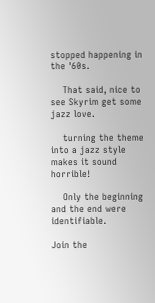stopped happening in the '60s.

    That said, nice to see Skyrim get some jazz love.

    turning the theme into a jazz style makes it sound horrible!

    Only the beginning and the end were identifiable.

Join the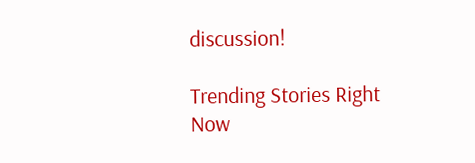discussion!

Trending Stories Right Now